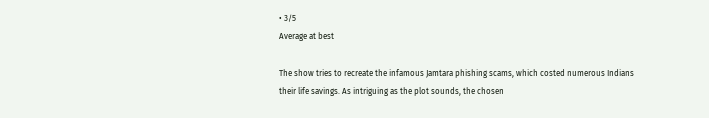• 3/5
Average at best

The show tries to recreate the infamous Jamtara phishing scams, which costed numerous Indians their life savings. As intriguing as the plot sounds, the chosen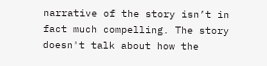narrative of the story isn’t in fact much compelling. The story doesn't talk about how the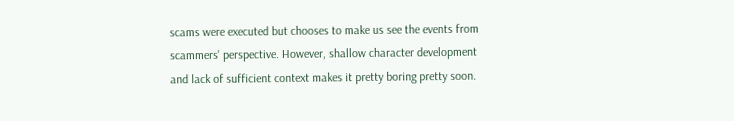scams were executed but chooses to make us see the events from scammers' perspective. However, shallow character development and lack of sufficient context makes it pretty boring pretty soon.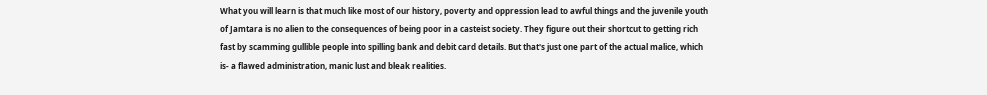What you will learn is that much like most of our history, poverty and oppression lead to awful things and the juvenile youth of Jamtara is no alien to the consequences of being poor in a casteist society. They figure out their shortcut to getting rich fast by scamming gullible people into spilling bank and debit card details. But that's just one part of the actual malice, which is- a flawed administration, manic lust and bleak realities.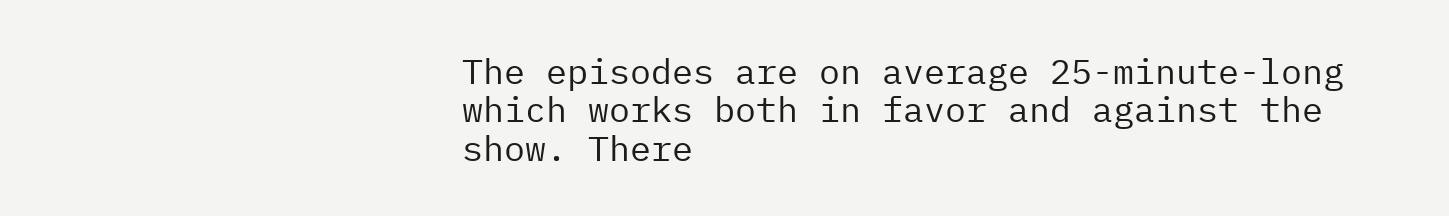The episodes are on average 25-minute-long which works both in favor and against the show. There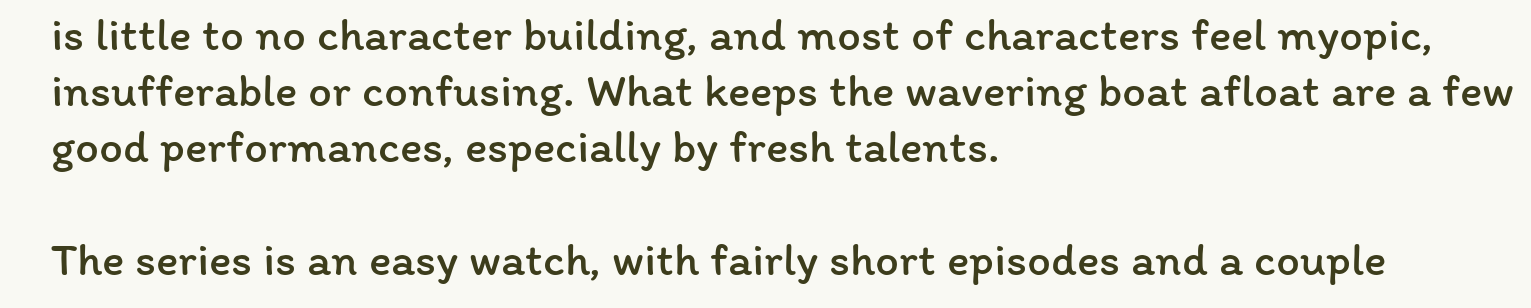is little to no character building, and most of characters feel myopic, insufferable or confusing. What keeps the wavering boat afloat are a few good performances, especially by fresh talents.

The series is an easy watch, with fairly short episodes and a couple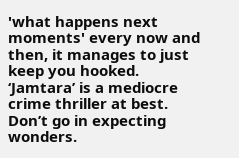'what happens next moments' every now and then, it manages to just keep you hooked. ‘Jamtara’ is a mediocre crime thriller at best. Don’t go in expecting wonders.